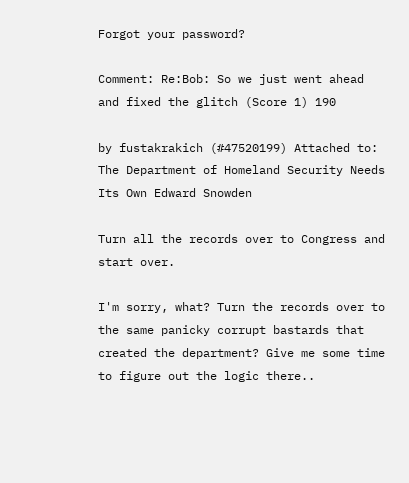Forgot your password?

Comment: Re:Bob: So we just went ahead and fixed the glitch (Score 1) 190

by fustakrakich (#47520199) Attached to: The Department of Homeland Security Needs Its Own Edward Snowden

Turn all the records over to Congress and start over.

I'm sorry, what? Turn the records over to the same panicky corrupt bastards that created the department? Give me some time to figure out the logic there..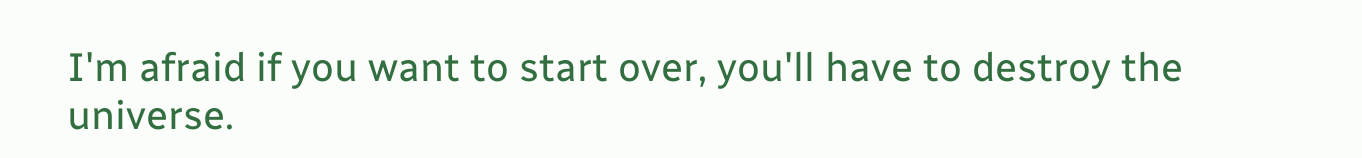I'm afraid if you want to start over, you'll have to destroy the universe.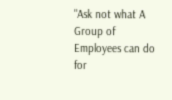"Ask not what A Group of Employees can do for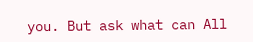you. But ask what can All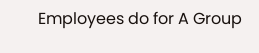Employees do for A Group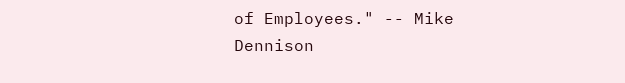of Employees." -- Mike Dennison